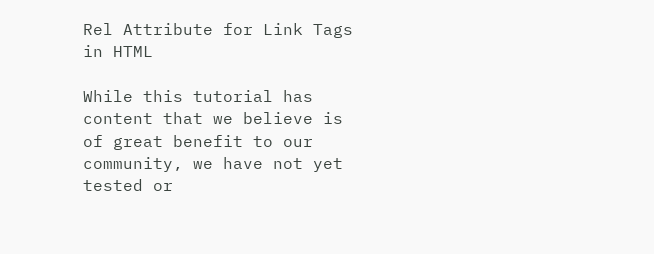Rel Attribute for Link Tags in HTML

While this tutorial has content that we believe is of great benefit to our community, we have not yet tested or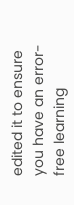edited it to ensure you have an error-free learning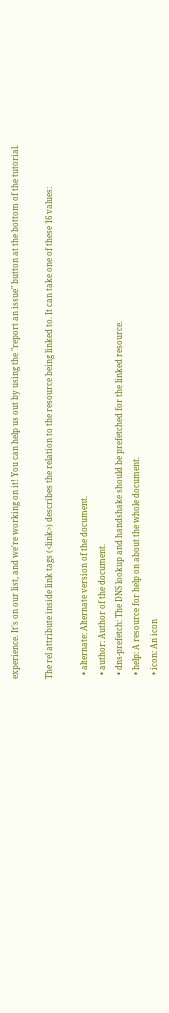experience. It's on our list, and we're working on it! You can help us out by using the "report an issue" button at the bottom of the tutorial.

The rel attribute inside link tags (<link>) describes the relation to the resource being linked to. It can take one of these 16 values:

  • alternate: Alternate version of the document.
  • author: Author of the document.
  • dns-prefetch: The DNS lookup and handshake should be prefetched for the linked resource.
  • help: A resource for help on about the whole document.
  • icon: An icon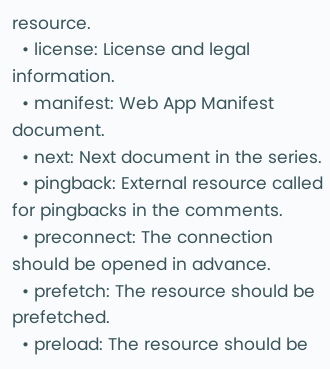resource.
  • license: License and legal information.
  • manifest: Web App Manifest document.
  • next: Next document in the series.
  • pingback: External resource called for pingbacks in the comments.
  • preconnect: The connection should be opened in advance.
  • prefetch: The resource should be prefetched.
  • preload: The resource should be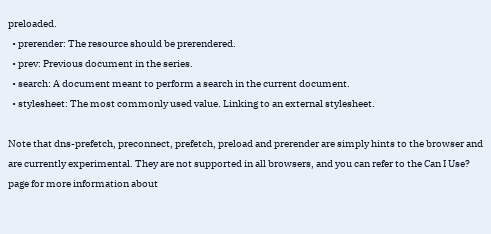preloaded.
  • prerender: The resource should be prerendered.
  • prev: Previous document in the series.
  • search: A document meant to perform a search in the current document.
  • stylesheet: The most commonly used value. Linking to an external stylesheet.

Note that dns-prefetch, preconnect, prefetch, preload and prerender are simply hints to the browser and are currently experimental. They are not supported in all browsers, and you can refer to the Can I Use? page for more information about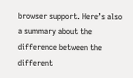browser support. Here’s also a summary about the difference between the different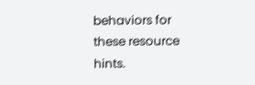behaviors for these resource hints.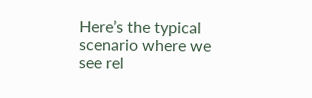Here’s the typical scenario where we see rel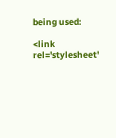being used:

<link rel='stylesheet'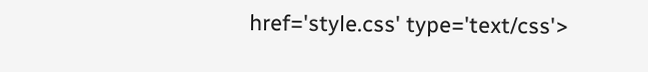href='style.css' type='text/css'>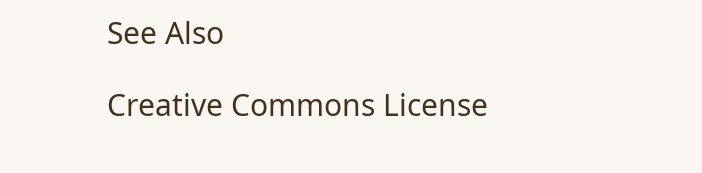See Also

Creative Commons License